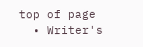top of page
  • Writer's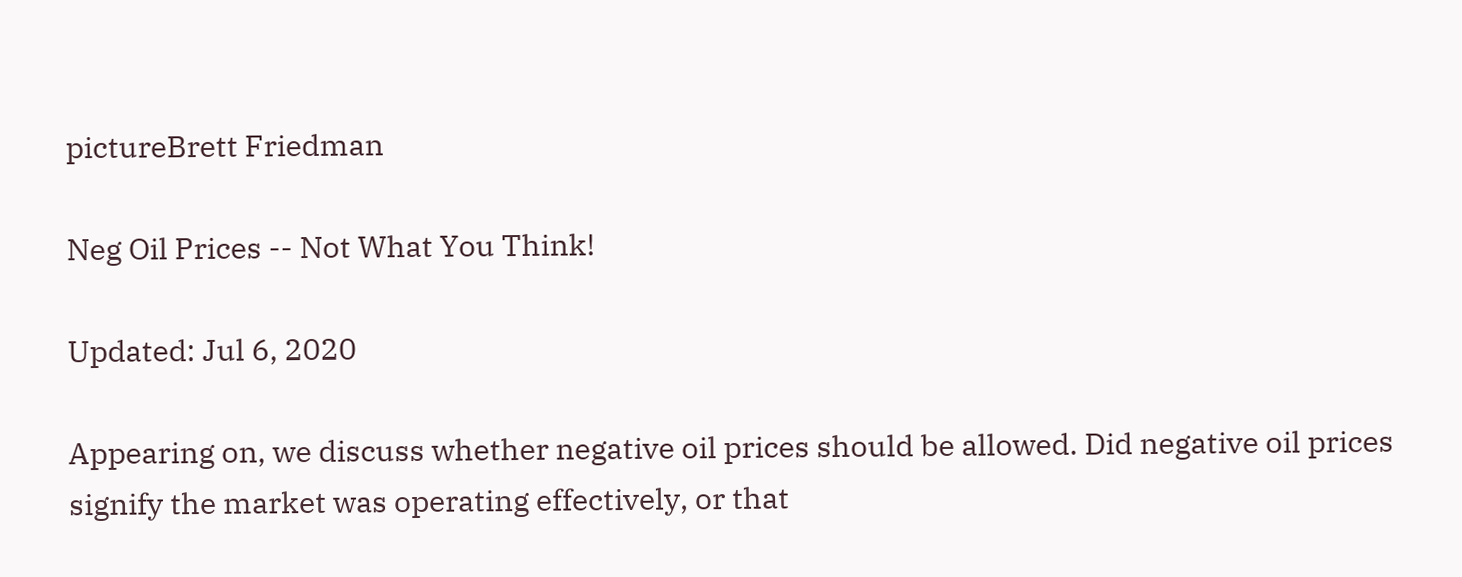pictureBrett Friedman

Neg Oil Prices -- Not What You Think!

Updated: Jul 6, 2020

Appearing on, we discuss whether negative oil prices should be allowed. Did negative oil prices signify the market was operating effectively, or that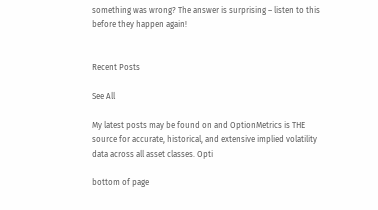something was wrong? The answer is surprising – listen to this before they happen again!


Recent Posts

See All

My latest posts may be found on and OptionMetrics is THE source for accurate, historical, and extensive implied volatility data across all asset classes. Opti

bottom of page